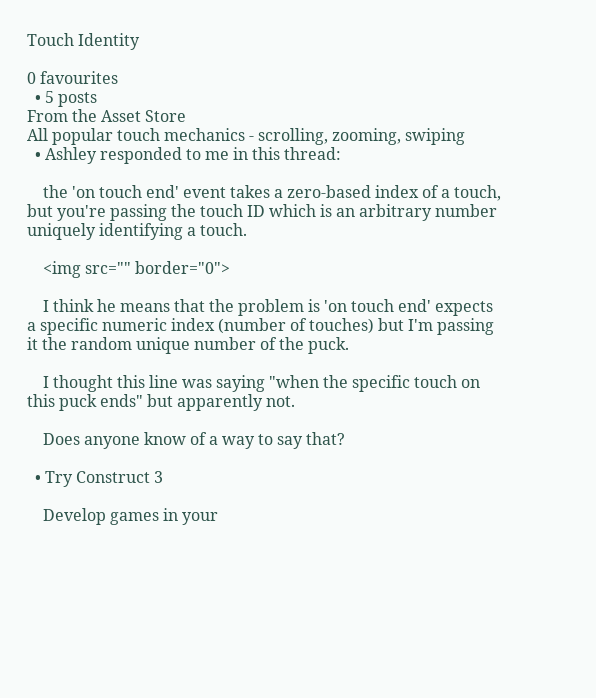Touch Identity

0 favourites
  • 5 posts
From the Asset Store
All popular touch mechanics - scrolling, zooming, swiping
  • Ashley responded to me in this thread:

    the 'on touch end' event takes a zero-based index of a touch, but you're passing the touch ID which is an arbitrary number uniquely identifying a touch.

    <img src="" border="0">

    I think he means that the problem is 'on touch end' expects a specific numeric index (number of touches) but I'm passing it the random unique number of the puck.

    I thought this line was saying "when the specific touch on this puck ends" but apparently not.

    Does anyone know of a way to say that?

  • Try Construct 3

    Develop games in your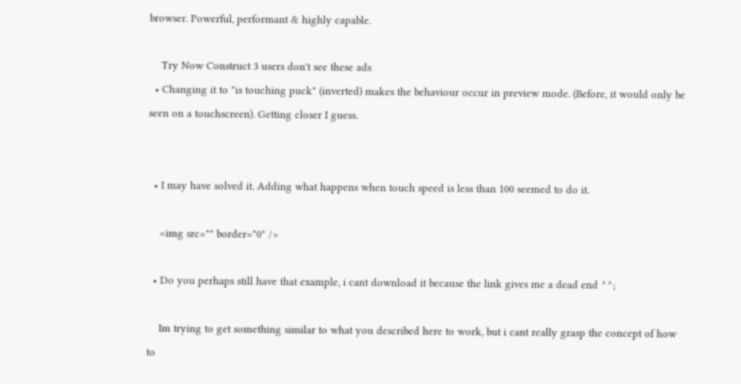browser. Powerful, performant & highly capable.

    Try Now Construct 3 users don't see these ads
  • Changing it to "is touching puck" (inverted) makes the behaviour occur in preview mode. (Before, it would only be seen on a touchscreen). Getting closer I guess.


  • I may have solved it. Adding what happens when touch speed is less than 100 seemed to do it.

    <img src="" border="0" />

  • Do you perhaps still have that example, i cant download it because the link gives me a dead end ^^;

    Im trying to get something similar to what you described here to work, but i cant really grasp the concept of how to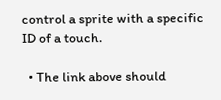control a sprite with a specific ID of a touch.

  • The link above should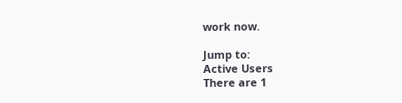work now.

Jump to:
Active Users
There are 1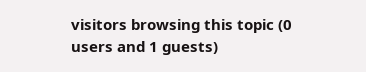visitors browsing this topic (0 users and 1 guests)